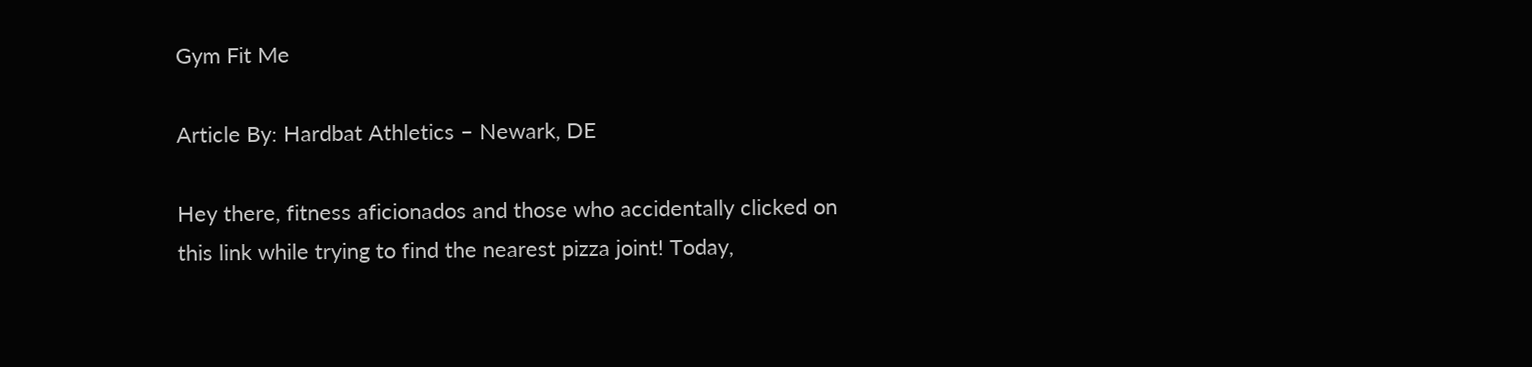Gym Fit Me

Article By: Hardbat Athletics – Newark, DE

Hey there, fitness aficionados and those who accidentally clicked on this link while trying to find the nearest pizza joint! Today,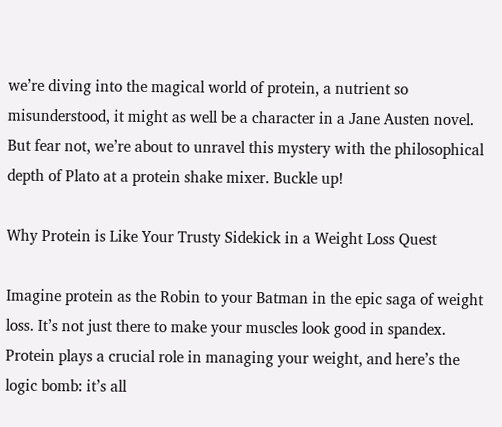we’re diving into the magical world of protein, a nutrient so misunderstood, it might as well be a character in a Jane Austen novel. But fear not, we’re about to unravel this mystery with the philosophical depth of Plato at a protein shake mixer. Buckle up!

Why Protein is Like Your Trusty Sidekick in a Weight Loss Quest

Imagine protein as the Robin to your Batman in the epic saga of weight loss. It’s not just there to make your muscles look good in spandex. Protein plays a crucial role in managing your weight, and here’s the logic bomb: it’s all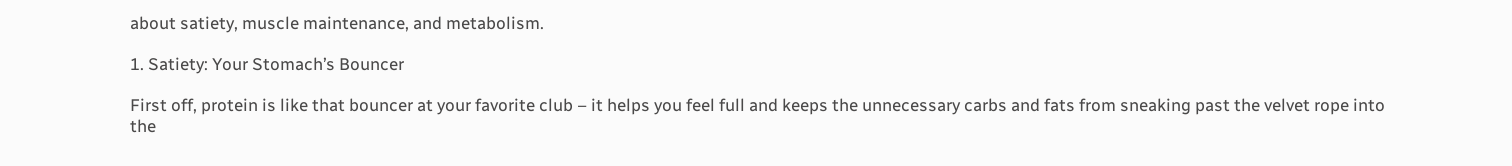about satiety, muscle maintenance, and metabolism.

1. Satiety: Your Stomach’s Bouncer

First off, protein is like that bouncer at your favorite club – it helps you feel full and keeps the unnecessary carbs and fats from sneaking past the velvet rope into the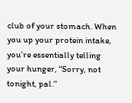club of your stomach. When you up your protein intake, you’re essentially telling your hunger, “Sorry, not tonight, pal.”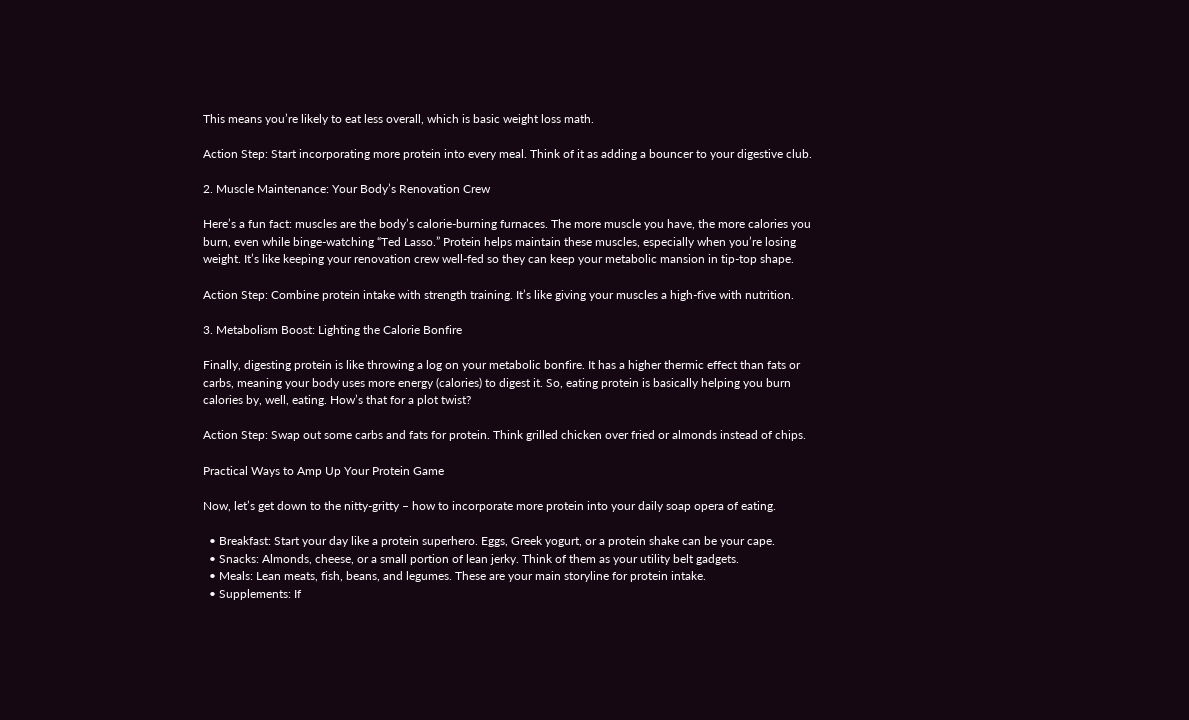This means you’re likely to eat less overall, which is basic weight loss math.

Action Step: Start incorporating more protein into every meal. Think of it as adding a bouncer to your digestive club.

2. Muscle Maintenance: Your Body’s Renovation Crew

Here’s a fun fact: muscles are the body’s calorie-burning furnaces. The more muscle you have, the more calories you burn, even while binge-watching “Ted Lasso.” Protein helps maintain these muscles, especially when you’re losing weight. It’s like keeping your renovation crew well-fed so they can keep your metabolic mansion in tip-top shape.

Action Step: Combine protein intake with strength training. It’s like giving your muscles a high-five with nutrition.

3. Metabolism Boost: Lighting the Calorie Bonfire

Finally, digesting protein is like throwing a log on your metabolic bonfire. It has a higher thermic effect than fats or carbs, meaning your body uses more energy (calories) to digest it. So, eating protein is basically helping you burn calories by, well, eating. How’s that for a plot twist?

Action Step: Swap out some carbs and fats for protein. Think grilled chicken over fried or almonds instead of chips.

Practical Ways to Amp Up Your Protein Game

Now, let’s get down to the nitty-gritty – how to incorporate more protein into your daily soap opera of eating.

  • Breakfast: Start your day like a protein superhero. Eggs, Greek yogurt, or a protein shake can be your cape.
  • Snacks: Almonds, cheese, or a small portion of lean jerky. Think of them as your utility belt gadgets.
  • Meals: Lean meats, fish, beans, and legumes. These are your main storyline for protein intake.
  • Supplements: If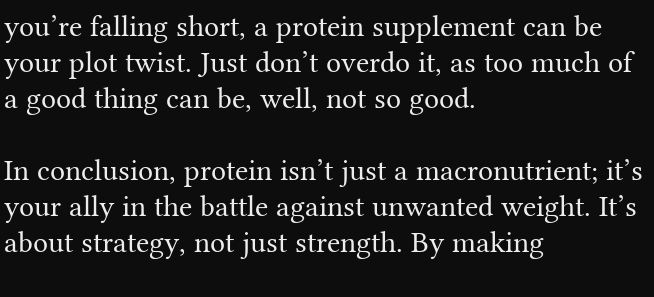you’re falling short, a protein supplement can be your plot twist. Just don’t overdo it, as too much of a good thing can be, well, not so good.

In conclusion, protein isn’t just a macronutrient; it’s your ally in the battle against unwanted weight. It’s about strategy, not just strength. By making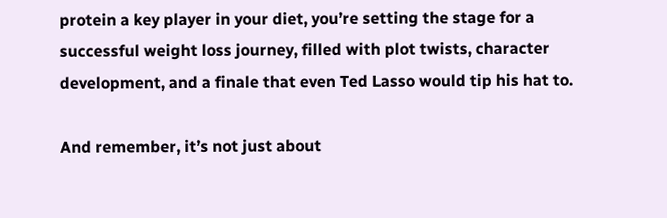protein a key player in your diet, you’re setting the stage for a successful weight loss journey, filled with plot twists, character development, and a finale that even Ted Lasso would tip his hat to.

And remember, it’s not just about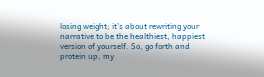losing weight; it’s about rewriting your narrative to be the healthiest, happiest version of yourself. So, go forth and protein up, my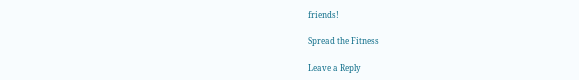friends!

Spread the Fitness

Leave a Reply